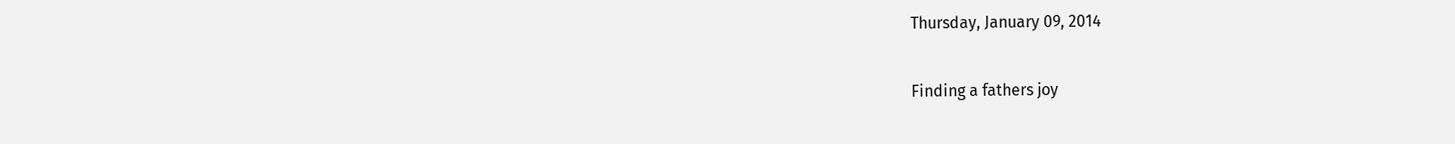Thursday, January 09, 2014

Finding a fathers joy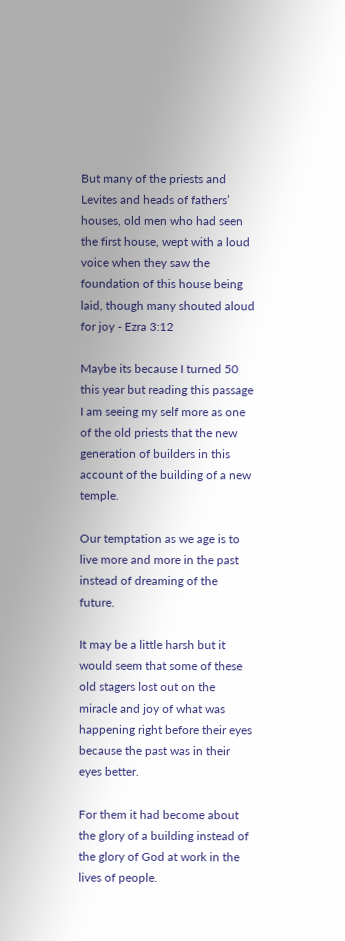But many of the priests and Levites and heads of fathers’ houses, old men who had seen the first house, wept with a loud voice when they saw the foundation of this house being laid, though many shouted aloud for joy - Ezra 3:12

Maybe its because I turned 50 this year but reading this passage I am seeing my self more as one of the old priests that the new generation of builders in this account of the building of a new temple.

Our temptation as we age is to live more and more in the past instead of dreaming of the future.

It may be a little harsh but it would seem that some of these old stagers lost out on the miracle and joy of what was happening right before their eyes because the past was in their eyes better.

For them it had become about the glory of a building instead of the glory of God at work in the lives of people.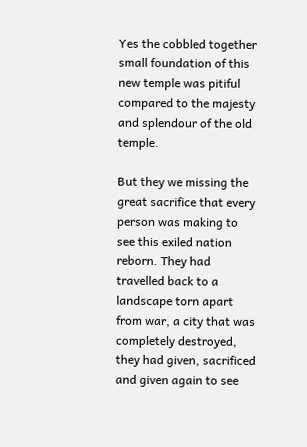Yes the cobbled together small foundation of this new temple was pitiful compared to the majesty and splendour of the old temple.

But they we missing the great sacrifice that every person was making to see this exiled nation reborn. They had travelled back to a landscape torn apart from war, a city that was completely destroyed, they had given, sacrificed and given again to see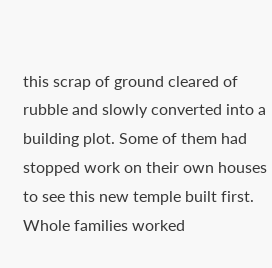this scrap of ground cleared of rubble and slowly converted into a building plot. Some of them had stopped work on their own houses to see this new temple built first. Whole families worked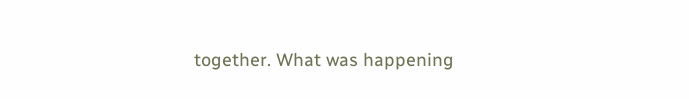together. What was happening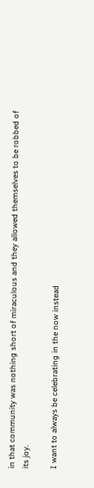in that community was nothing short of miraculous and they allowed themselves to be robbed of its joy.

I want to always be celebrating in the now instead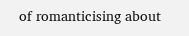of romanticising about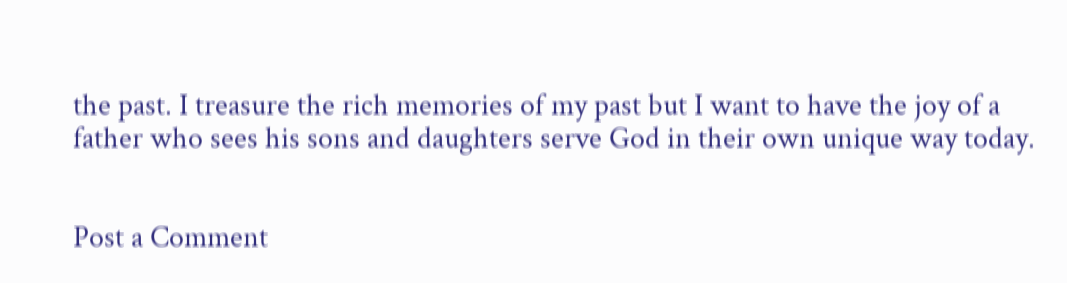the past. I treasure the rich memories of my past but I want to have the joy of a father who sees his sons and daughters serve God in their own unique way today.


Post a Comment